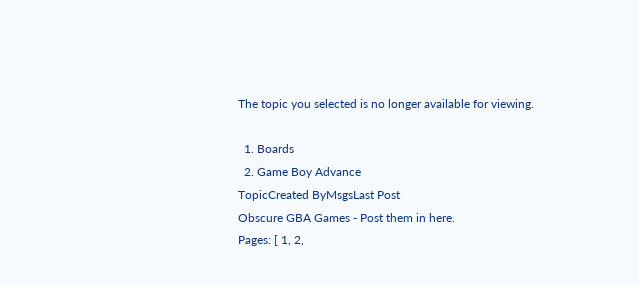The topic you selected is no longer available for viewing.

  1. Boards
  2. Game Boy Advance
TopicCreated ByMsgsLast Post
Obscure GBA Games - Post them in here.
Pages: [ 1, 2,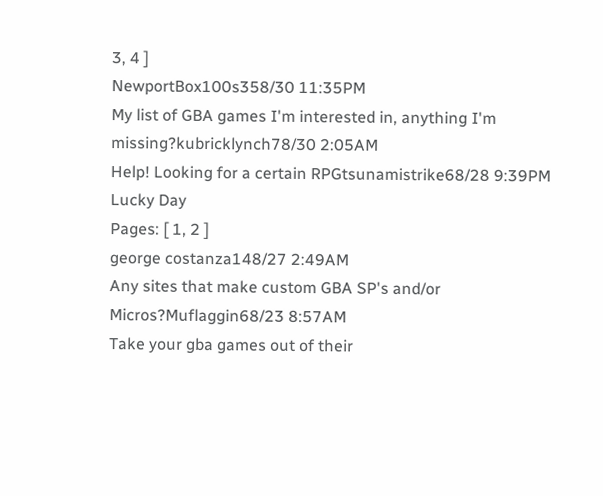3, 4 ]
NewportBox100s358/30 11:35PM
My list of GBA games I'm interested in, anything I'm missing?kubricklynch78/30 2:05AM
Help! Looking for a certain RPGtsunamistrike68/28 9:39PM
Lucky Day
Pages: [ 1, 2 ]
george costanza148/27 2:49AM
Any sites that make custom GBA SP's and/or Micros?Muflaggin68/23 8:57AM
Take your gba games out of their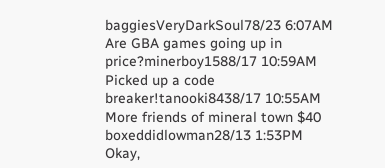baggiesVeryDarkSoul78/23 6:07AM
Are GBA games going up in price?minerboy1588/17 10:59AM
Picked up a code breaker!tanooki8438/17 10:55AM
More friends of mineral town $40 boxeddidlowman28/13 1:53PM
Okay,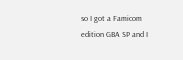so I got a Famicom edition GBA SP and I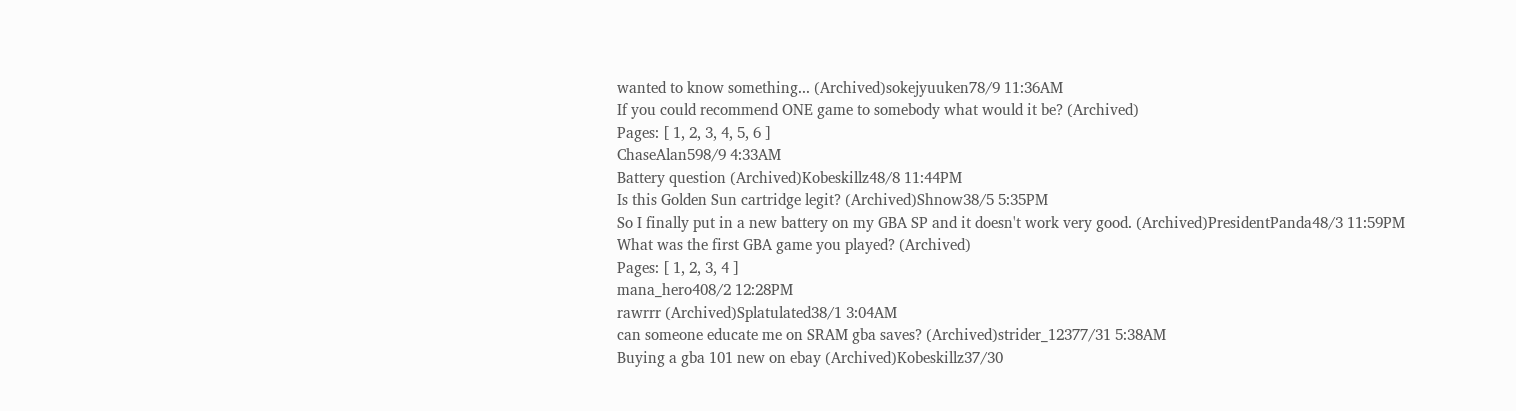wanted to know something... (Archived)sokejyuuken78/9 11:36AM
If you could recommend ONE game to somebody what would it be? (Archived)
Pages: [ 1, 2, 3, 4, 5, 6 ]
ChaseAlan598/9 4:33AM
Battery question (Archived)Kobeskillz48/8 11:44PM
Is this Golden Sun cartridge legit? (Archived)Shnow38/5 5:35PM
So I finally put in a new battery on my GBA SP and it doesn't work very good. (Archived)PresidentPanda48/3 11:59PM
What was the first GBA game you played? (Archived)
Pages: [ 1, 2, 3, 4 ]
mana_hero408/2 12:28PM
rawrrr (Archived)Splatulated38/1 3:04AM
can someone educate me on SRAM gba saves? (Archived)strider_12377/31 5:38AM
Buying a gba 101 new on ebay (Archived)Kobeskillz37/30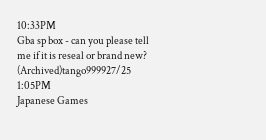10:33PM
Gba sp box - can you please tell me if it is reseal or brand new? (Archived)tango999927/25 1:05PM
Japanese Games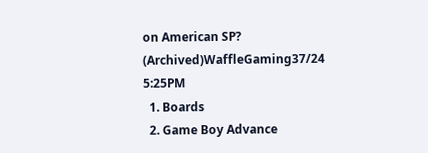on American SP? (Archived)WaffleGaming37/24 5:25PM
  1. Boards
  2. Game Boy Advance